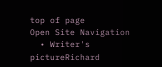top of page
Open Site Navigation
  • Writer's pictureRichard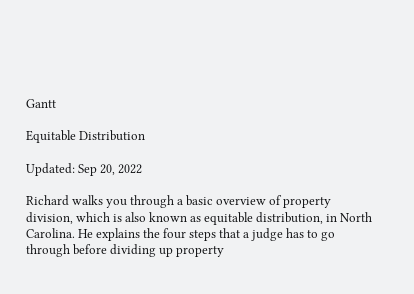Gantt

Equitable Distribution

Updated: Sep 20, 2022

Richard walks you through a basic overview of property division, which is also known as equitable distribution, in North Carolina. He explains the four steps that a judge has to go through before dividing up property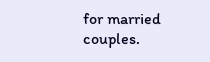for married couples.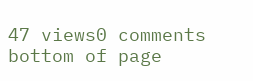47 views0 comments
bottom of page